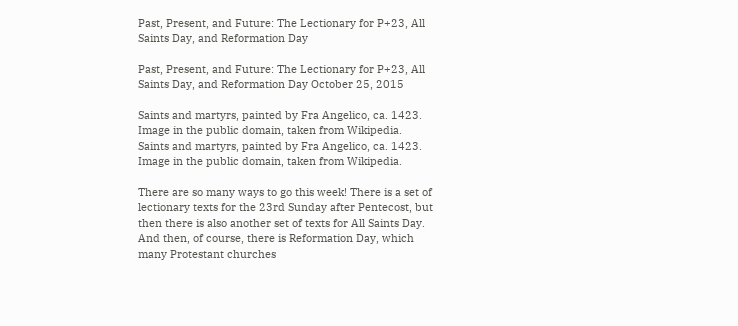Past, Present, and Future: The Lectionary for P+23, All Saints Day, and Reformation Day

Past, Present, and Future: The Lectionary for P+23, All Saints Day, and Reformation Day October 25, 2015

Saints and martyrs, painted by Fra Angelico, ca. 1423. Image in the public domain, taken from Wikipedia.
Saints and martyrs, painted by Fra Angelico, ca. 1423. Image in the public domain, taken from Wikipedia.

There are so many ways to go this week! There is a set of lectionary texts for the 23rd Sunday after Pentecost, but then there is also another set of texts for All Saints Day. And then, of course, there is Reformation Day, which many Protestant churches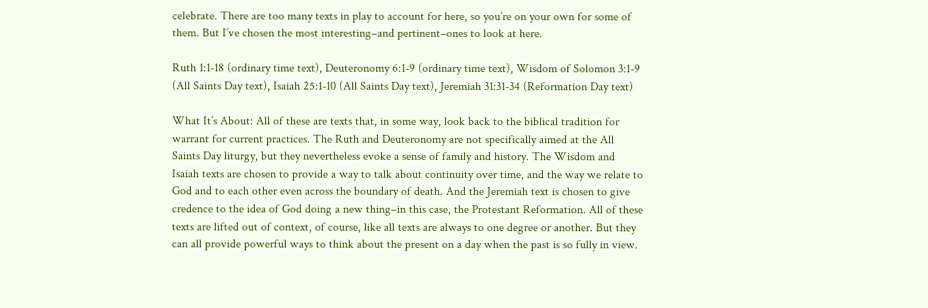celebrate. There are too many texts in play to account for here, so you’re on your own for some of them. But I’ve chosen the most interesting–and pertinent–ones to look at here.

Ruth 1:1-18 (ordinary time text), Deuteronomy 6:1-9 (ordinary time text), Wisdom of Solomon 3:1-9 (All Saints Day text), Isaiah 25:1-10 (All Saints Day text), Jeremiah 31:31-34 (Reformation Day text)

What It’s About: All of these are texts that, in some way, look back to the biblical tradition for warrant for current practices. The Ruth and Deuteronomy are not specifically aimed at the All Saints Day liturgy, but they nevertheless evoke a sense of family and history. The Wisdom and Isaiah texts are chosen to provide a way to talk about continuity over time, and the way we relate to God and to each other even across the boundary of death. And the Jeremiah text is chosen to give credence to the idea of God doing a new thing–in this case, the Protestant Reformation. All of these texts are lifted out of context, of course, like all texts are always to one degree or another. But they can all provide powerful ways to think about the present on a day when the past is so fully in view.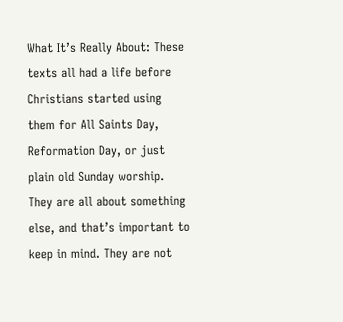What It’s Really About: These texts all had a life before Christians started using them for All Saints Day, Reformation Day, or just plain old Sunday worship. They are all about something else, and that’s important to keep in mind. They are not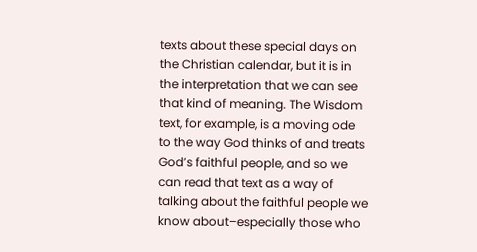texts about these special days on the Christian calendar, but it is in the interpretation that we can see that kind of meaning. The Wisdom text, for example, is a moving ode to the way God thinks of and treats God’s faithful people, and so we can read that text as a way of talking about the faithful people we know about–especially those who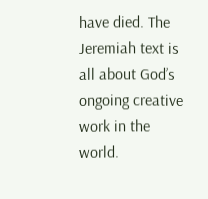have died. The Jeremiah text is all about God’s ongoing creative work in the world.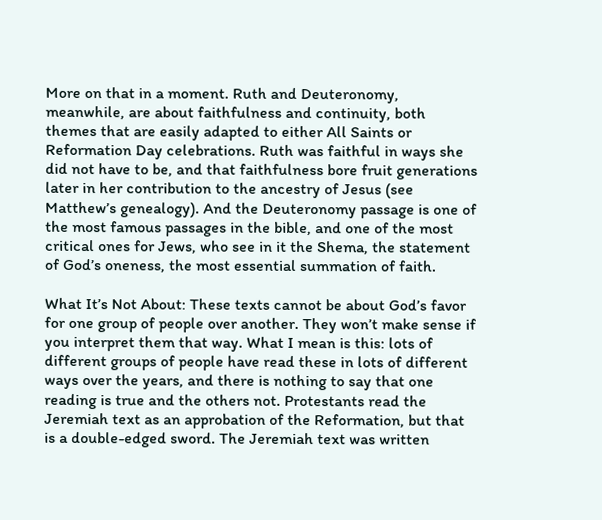More on that in a moment. Ruth and Deuteronomy, meanwhile, are about faithfulness and continuity, both themes that are easily adapted to either All Saints or Reformation Day celebrations. Ruth was faithful in ways she did not have to be, and that faithfulness bore fruit generations later in her contribution to the ancestry of Jesus (see Matthew’s genealogy). And the Deuteronomy passage is one of the most famous passages in the bible, and one of the most critical ones for Jews, who see in it the Shema, the statement of God’s oneness, the most essential summation of faith.

What It’s Not About: These texts cannot be about God’s favor for one group of people over another. They won’t make sense if you interpret them that way. What I mean is this: lots of different groups of people have read these in lots of different ways over the years, and there is nothing to say that one reading is true and the others not. Protestants read the Jeremiah text as an approbation of the Reformation, but that is a double-edged sword. The Jeremiah text was written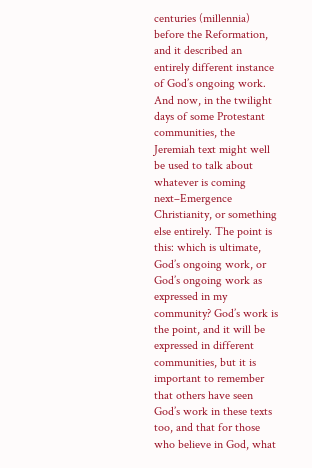centuries (millennia) before the Reformation, and it described an entirely different instance of God’s ongoing work. And now, in the twilight days of some Protestant communities, the Jeremiah text might well be used to talk about whatever is coming next–Emergence Christianity, or something else entirely. The point is this: which is ultimate, God’s ongoing work, or God’s ongoing work as expressed in my community? God’s work is the point, and it will be expressed in different communities, but it is important to remember that others have seen God’s work in these texts too, and that for those who believe in God, what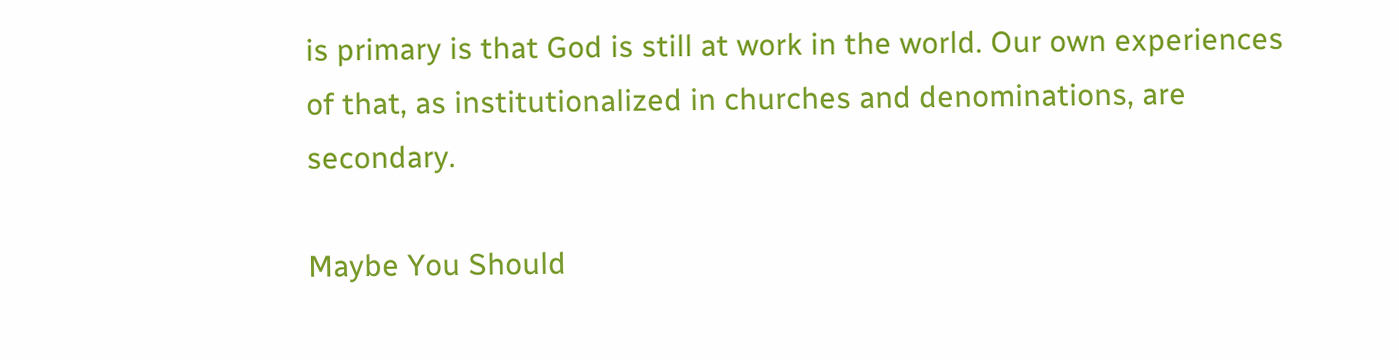is primary is that God is still at work in the world. Our own experiences of that, as institutionalized in churches and denominations, are secondary.

Maybe You Should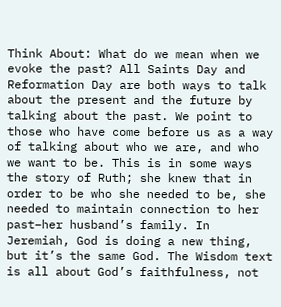Think About: What do we mean when we evoke the past? All Saints Day and Reformation Day are both ways to talk about the present and the future by talking about the past. We point to those who have come before us as a way of talking about who we are, and who we want to be. This is in some ways the story of Ruth; she knew that in order to be who she needed to be, she needed to maintain connection to her past–her husband’s family. In Jeremiah, God is doing a new thing, but it’s the same God. The Wisdom text is all about God’s faithfulness, not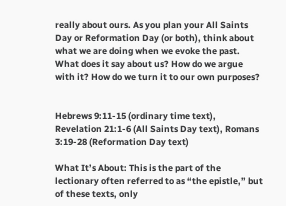really about ours. As you plan your All Saints Day or Reformation Day (or both), think about what we are doing when we evoke the past. What does it say about us? How do we argue with it? How do we turn it to our own purposes?


Hebrews 9:11-15 (ordinary time text), Revelation 21:1-6 (All Saints Day text), Romans 3:19-28 (Reformation Day text)

What It’s About: This is the part of the lectionary often referred to as “the epistle,” but of these texts, only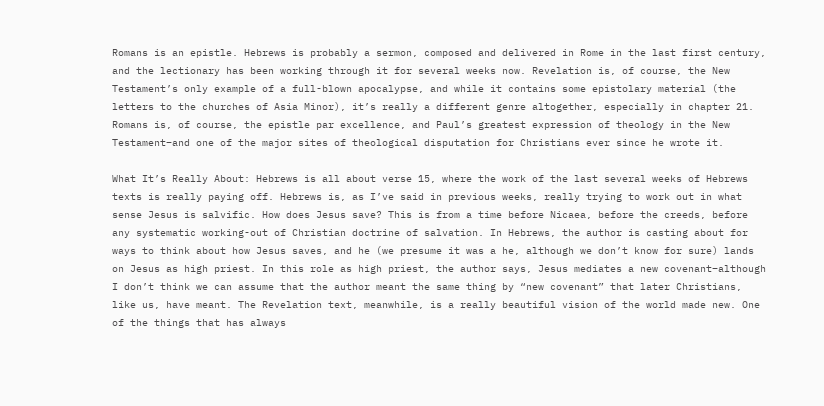Romans is an epistle. Hebrews is probably a sermon, composed and delivered in Rome in the last first century, and the lectionary has been working through it for several weeks now. Revelation is, of course, the New Testament’s only example of a full-blown apocalypse, and while it contains some epistolary material (the letters to the churches of Asia Minor), it’s really a different genre altogether, especially in chapter 21. Romans is, of course, the epistle par excellence, and Paul’s greatest expression of theology in the New Testament–and one of the major sites of theological disputation for Christians ever since he wrote it.

What It’s Really About: Hebrews is all about verse 15, where the work of the last several weeks of Hebrews texts is really paying off. Hebrews is, as I’ve said in previous weeks, really trying to work out in what sense Jesus is salvific. How does Jesus save? This is from a time before Nicaea, before the creeds, before any systematic working-out of Christian doctrine of salvation. In Hebrews, the author is casting about for ways to think about how Jesus saves, and he (we presume it was a he, although we don’t know for sure) lands on Jesus as high priest. In this role as high priest, the author says, Jesus mediates a new covenant–although I don’t think we can assume that the author meant the same thing by “new covenant” that later Christians, like us, have meant. The Revelation text, meanwhile, is a really beautiful vision of the world made new. One of the things that has always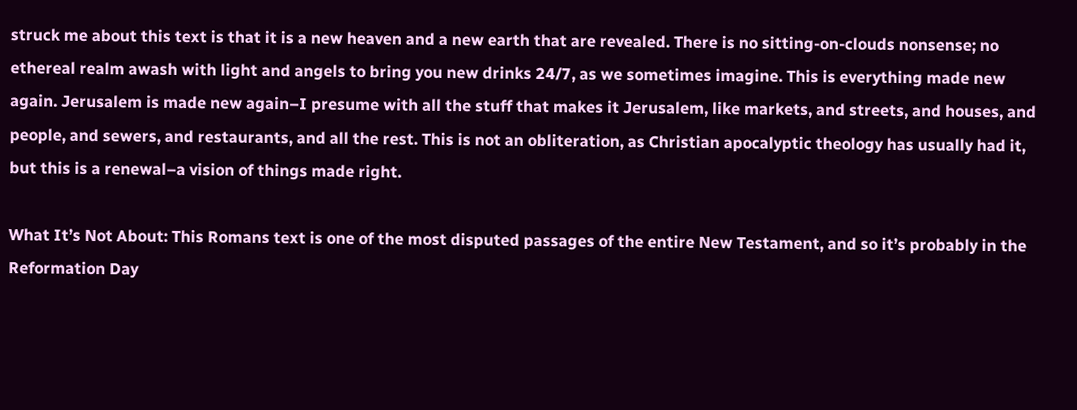struck me about this text is that it is a new heaven and a new earth that are revealed. There is no sitting-on-clouds nonsense; no ethereal realm awash with light and angels to bring you new drinks 24/7, as we sometimes imagine. This is everything made new again. Jerusalem is made new again–I presume with all the stuff that makes it Jerusalem, like markets, and streets, and houses, and people, and sewers, and restaurants, and all the rest. This is not an obliteration, as Christian apocalyptic theology has usually had it, but this is a renewal–a vision of things made right.

What It’s Not About: This Romans text is one of the most disputed passages of the entire New Testament, and so it’s probably in the Reformation Day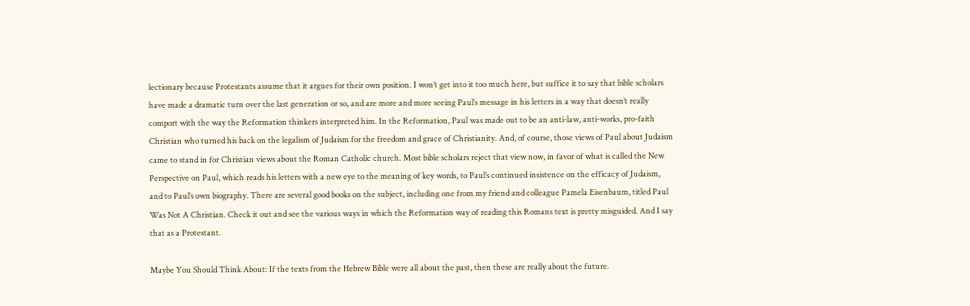lectionary because Protestants assume that it argues for their own position. I won’t get into it too much here, but suffice it to say that bible scholars have made a dramatic turn over the last generation or so, and are more and more seeing Paul’s message in his letters in a way that doesn’t really comport with the way the Reformation thinkers interpreted him. In the Reformation, Paul was made out to be an anti-law, anti-works, pro-faith Christian who turned his back on the legalism of Judaism for the freedom and grace of Christianity. And, of course, those views of Paul about Judaism came to stand in for Christian views about the Roman Catholic church. Most bible scholars reject that view now, in favor of what is called the New Perspective on Paul, which reads his letters with a new eye to the meaning of key words, to Paul’s continued insistence on the efficacy of Judaism, and to Paul’s own biography. There are several good books on the subject, including one from my friend and colleague Pamela Eisenbaum, titled Paul Was Not A Christian. Check it out and see the various ways in which the Reformation way of reading this Romans text is pretty misguided. And I say that as a Protestant.

Maybe You Should Think About: If the texts from the Hebrew Bible were all about the past, then these are really about the future.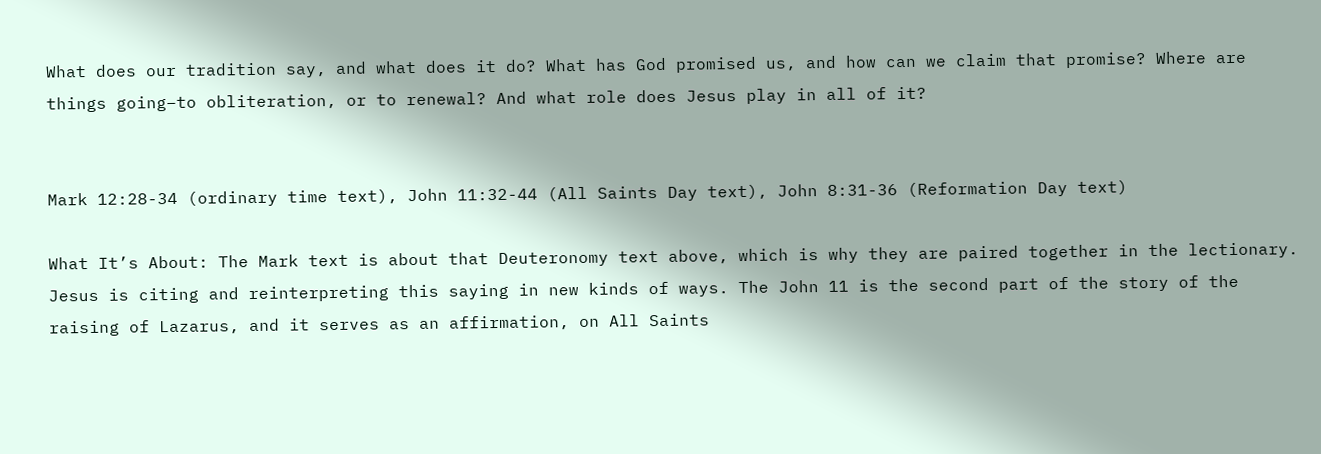What does our tradition say, and what does it do? What has God promised us, and how can we claim that promise? Where are things going–to obliteration, or to renewal? And what role does Jesus play in all of it?


Mark 12:28-34 (ordinary time text), John 11:32-44 (All Saints Day text), John 8:31-36 (Reformation Day text)

What It’s About: The Mark text is about that Deuteronomy text above, which is why they are paired together in the lectionary. Jesus is citing and reinterpreting this saying in new kinds of ways. The John 11 is the second part of the story of the raising of Lazarus, and it serves as an affirmation, on All Saints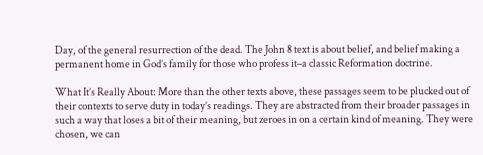Day, of the general resurrection of the dead. The John 8 text is about belief, and belief making a permanent home in God’s family for those who profess it–a classic Reformation doctrine.

What It’s Really About: More than the other texts above, these passages seem to be plucked out of their contexts to serve duty in today’s readings. They are abstracted from their broader passages in such a way that loses a bit of their meaning, but zeroes in on a certain kind of meaning. They were chosen, we can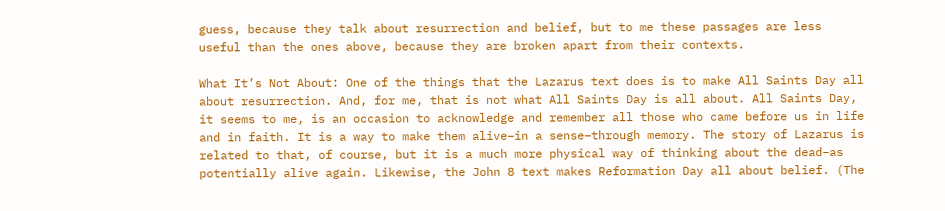guess, because they talk about resurrection and belief, but to me these passages are less useful than the ones above, because they are broken apart from their contexts.

What It’s Not About: One of the things that the Lazarus text does is to make All Saints Day all about resurrection. And, for me, that is not what All Saints Day is all about. All Saints Day, it seems to me, is an occasion to acknowledge and remember all those who came before us in life and in faith. It is a way to make them alive–in a sense–through memory. The story of Lazarus is related to that, of course, but it is a much more physical way of thinking about the dead–as potentially alive again. Likewise, the John 8 text makes Reformation Day all about belief. (The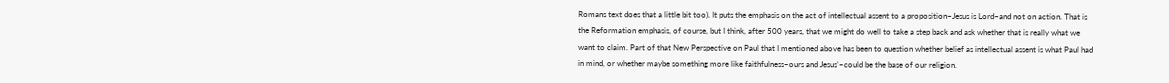Romans text does that a little bit too). It puts the emphasis on the act of intellectual assent to a proposition–Jesus is Lord–and not on action. That is the Reformation emphasis, of course, but I think, after 500 years, that we might do well to take a step back and ask whether that is really what we want to claim. Part of that New Perspective on Paul that I mentioned above has been to question whether belief as intellectual assent is what Paul had in mind, or whether maybe something more like faithfulness–ours and Jesus’–could be the base of our religion.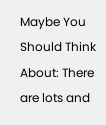Maybe You Should Think About: There are lots and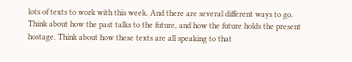lots of texts to work with this week. And there are several different ways to go. Think about how the past talks to the future, and how the future holds the present hostage. Think about how these texts are all speaking to that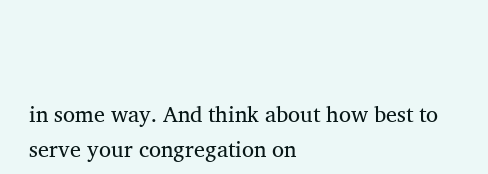in some way. And think about how best to serve your congregation on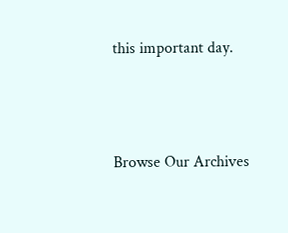this important day.




Browse Our Archives